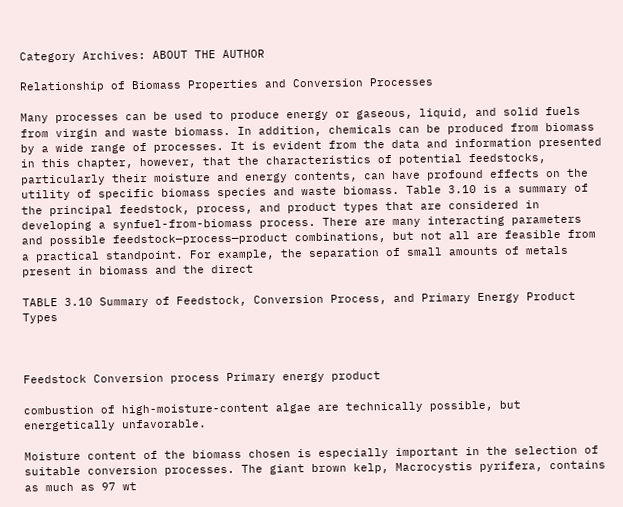Category Archives: ABOUT THE AUTHOR

Relationship of Biomass Properties and Conversion Processes

Many processes can be used to produce energy or gaseous, liquid, and solid fuels from virgin and waste biomass. In addition, chemicals can be produced from biomass by a wide range of processes. It is evident from the data and information presented in this chapter, however, that the characteristics of potential feedstocks, particularly their moisture and energy contents, can have profound effects on the utility of specific biomass species and waste biomass. Table 3.10 is a summary of the principal feedstock, process, and product types that are considered in developing a synfuel-from-biomass process. There are many interacting parameters and possible feedstock—process—product combinations, but not all are feasible from a practical standpoint. For example, the separation of small amounts of metals present in biomass and the direct

TABLE 3.10 Summary of Feedstock, Conversion Process, and Primary Energy Product Types



Feedstock Conversion process Primary energy product

combustion of high-moisture-content algae are technically possible, but energetically unfavorable.

Moisture content of the biomass chosen is especially important in the selection of suitable conversion processes. The giant brown kelp, Macrocystis pyrifera, contains as much as 97 wt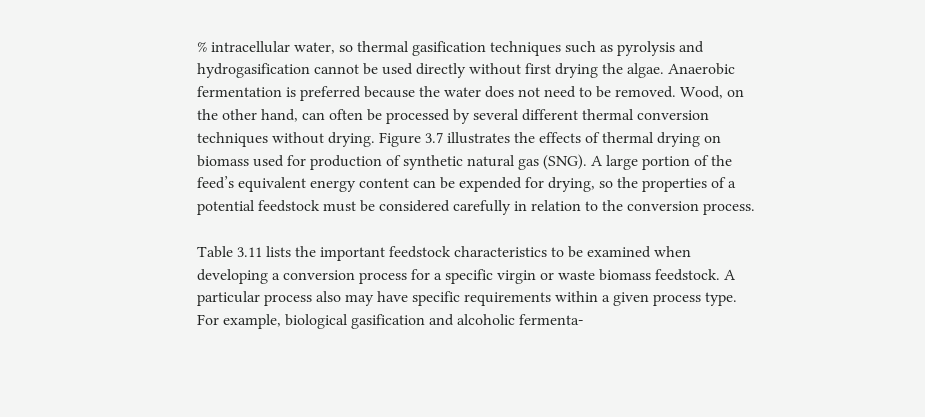% intracellular water, so thermal gasification techniques such as pyrolysis and hydrogasification cannot be used directly without first drying the algae. Anaerobic fermentation is preferred because the water does not need to be removed. Wood, on the other hand, can often be processed by several different thermal conversion techniques without drying. Figure 3.7 illustrates the effects of thermal drying on biomass used for production of synthetic natural gas (SNG). A large portion of the feed’s equivalent energy content can be expended for drying, so the properties of a potential feedstock must be considered carefully in relation to the conversion process.

Table 3.11 lists the important feedstock characteristics to be examined when developing a conversion process for a specific virgin or waste biomass feedstock. A particular process also may have specific requirements within a given process type. For example, biological gasification and alcoholic fermenta-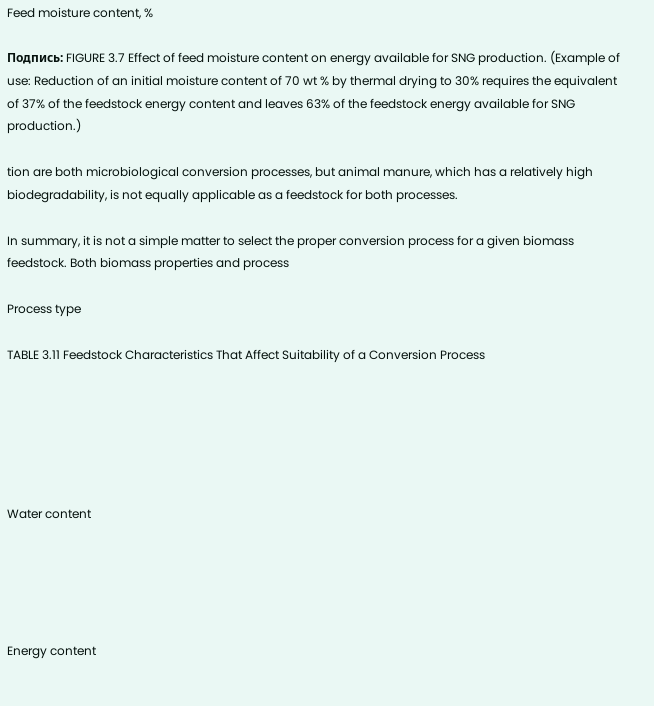Feed moisture content, %

Подпись: FIGURE 3.7 Effect of feed moisture content on energy available for SNG production. (Example of use: Reduction of an initial moisture content of 70 wt % by thermal drying to 30% requires the equivalent of 37% of the feedstock energy content and leaves 63% of the feedstock energy available for SNG production.)

tion are both microbiological conversion processes, but animal manure, which has a relatively high biodegradability, is not equally applicable as a feedstock for both processes.

In summary, it is not a simple matter to select the proper conversion process for a given biomass feedstock. Both biomass properties and process

Process type

TABLE 3.11 Feedstock Characteristics That Affect Suitability of a Conversion Process






Water content





Energy content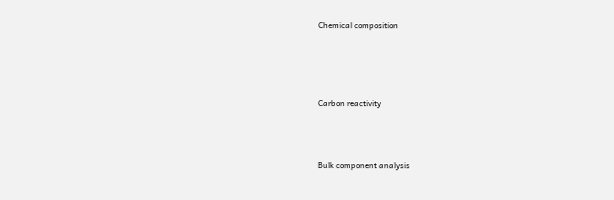Chemical composition




Carbon reactivity



Bulk component analysis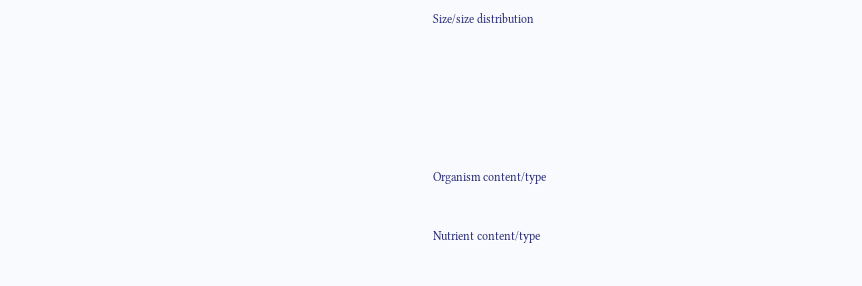Size/size distribution







Organism content/type


Nutrient content/type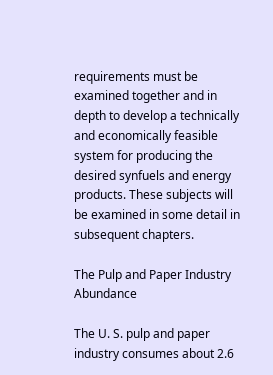requirements must be examined together and in depth to develop a technically and economically feasible system for producing the desired synfuels and energy products. These subjects will be examined in some detail in subsequent chapters.

The Pulp and Paper Industry Abundance

The U. S. pulp and paper industry consumes about 2.6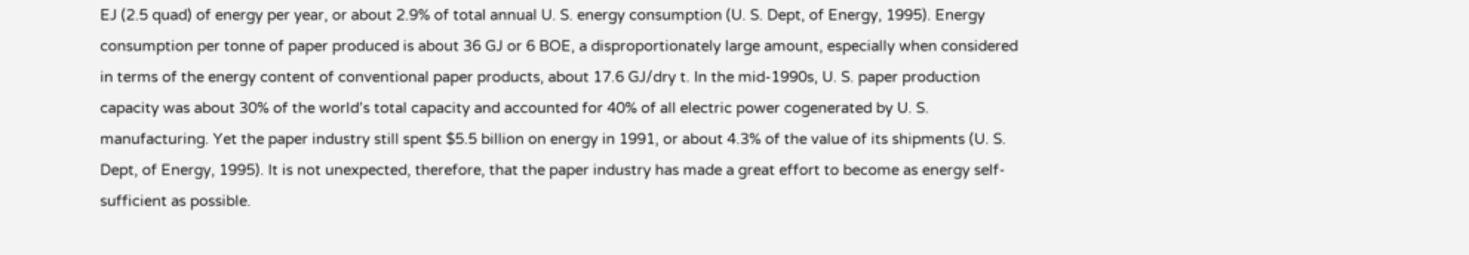EJ (2.5 quad) of energy per year, or about 2.9% of total annual U. S. energy consumption (U. S. Dept, of Energy, 1995). Energy consumption per tonne of paper produced is about 36 GJ or 6 BOE, a disproportionately large amount, especially when considered in terms of the energy content of conventional paper products, about 17.6 GJ/dry t. In the mid-1990s, U. S. paper production capacity was about 30% of the world’s total capacity and accounted for 40% of all electric power cogenerated by U. S. manufacturing. Yet the paper industry still spent $5.5 billion on energy in 1991, or about 4.3% of the value of its shipments (U. S. Dept, of Energy, 1995). It is not unexpected, therefore, that the paper industry has made a great effort to become as energy self-sufficient as possible.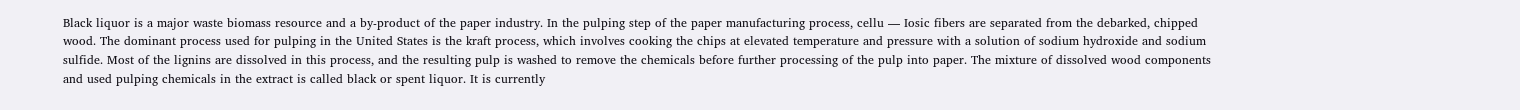Black liquor is a major waste biomass resource and a by-product of the paper industry. In the pulping step of the paper manufacturing process, cellu — Iosic fibers are separated from the debarked, chipped wood. The dominant process used for pulping in the United States is the kraft process, which involves cooking the chips at elevated temperature and pressure with a solution of sodium hydroxide and sodium sulfide. Most of the lignins are dissolved in this process, and the resulting pulp is washed to remove the chemicals before further processing of the pulp into paper. The mixture of dissolved wood components and used pulping chemicals in the extract is called black or spent liquor. It is currently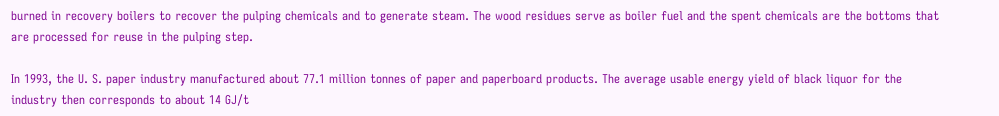burned in recovery boilers to recover the pulping chemicals and to generate steam. The wood residues serve as boiler fuel and the spent chemicals are the bottoms that are processed for reuse in the pulping step.

In 1993, the U. S. paper industry manufactured about 77.1 million tonnes of paper and paperboard products. The average usable energy yield of black liquor for the industry then corresponds to about 14 GJ/t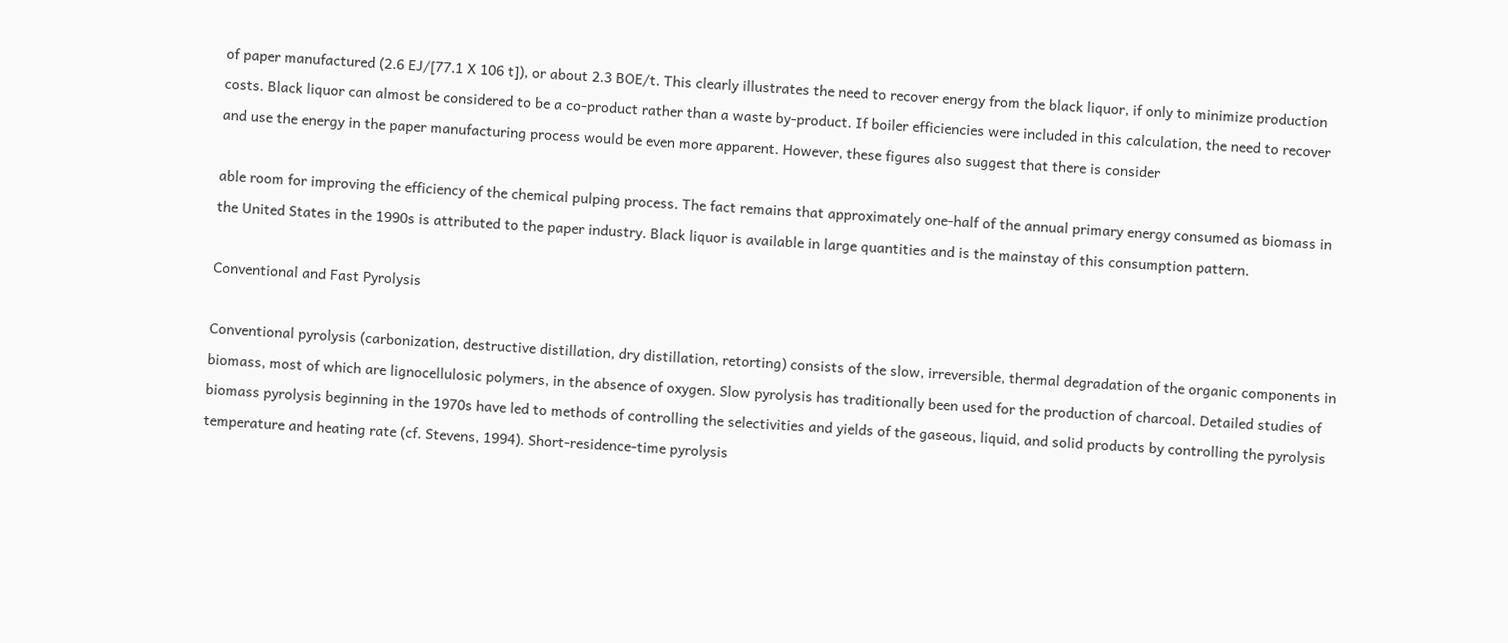of paper manufactured (2.6 EJ/[77.1 X 106 t]), or about 2.3 BOE/t. This clearly illustrates the need to recover energy from the black liquor, if only to minimize production costs. Black liquor can almost be considered to be a co-product rather than a waste by-product. If boiler efficiencies were included in this calculation, the need to recover and use the energy in the paper manufacturing process would be even more apparent. However, these figures also suggest that there is consider

able room for improving the efficiency of the chemical pulping process. The fact remains that approximately one-half of the annual primary energy consumed as biomass in the United States in the 1990s is attributed to the paper industry. Black liquor is available in large quantities and is the mainstay of this consumption pattern.

Conventional and Fast Pyrolysis

Conventional pyrolysis (carbonization, destructive distillation, dry distillation, retorting) consists of the slow, irreversible, thermal degradation of the organic components in biomass, most of which are lignocellulosic polymers, in the absence of oxygen. Slow pyrolysis has traditionally been used for the production of charcoal. Detailed studies of biomass pyrolysis beginning in the 1970s have led to methods of controlling the selectivities and yields of the gaseous, liquid, and solid products by controlling the pyrolysis temperature and heating rate (cf. Stevens, 1994). Short-residence-time pyrolysis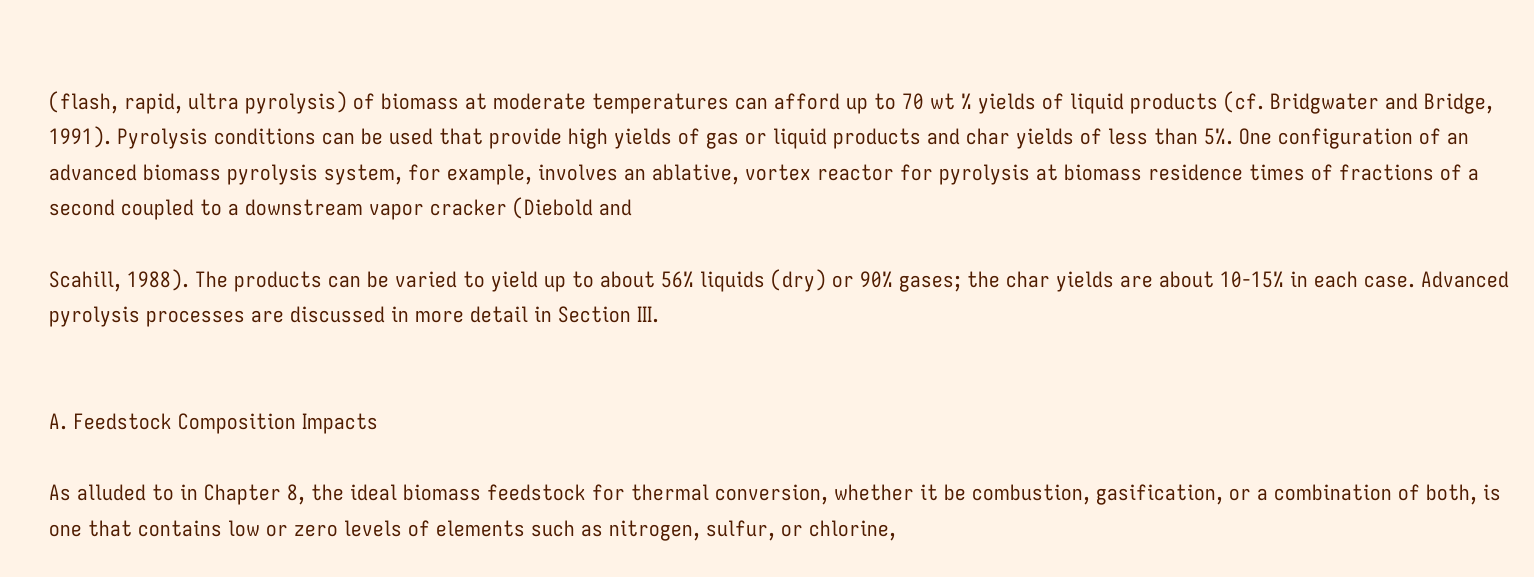(flash, rapid, ultra pyrolysis) of biomass at moderate temperatures can afford up to 70 wt % yields of liquid products (cf. Bridgwater and Bridge, 1991). Pyrolysis conditions can be used that provide high yields of gas or liquid products and char yields of less than 5%. One configuration of an advanced biomass pyrolysis system, for example, involves an ablative, vortex reactor for pyrolysis at biomass residence times of fractions of a second coupled to a downstream vapor cracker (Diebold and

Scahill, 1988). The products can be varied to yield up to about 56% liquids (dry) or 90% gases; the char yields are about 10-15% in each case. Advanced pyrolysis processes are discussed in more detail in Section III.


A. Feedstock Composition Impacts

As alluded to in Chapter 8, the ideal biomass feedstock for thermal conversion, whether it be combustion, gasification, or a combination of both, is one that contains low or zero levels of elements such as nitrogen, sulfur, or chlorine,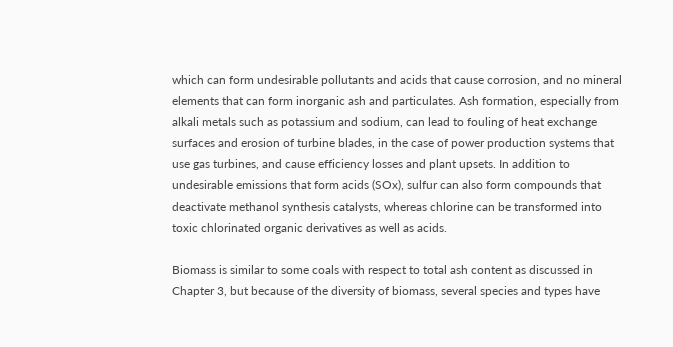which can form undesirable pollutants and acids that cause corrosion, and no mineral elements that can form inorganic ash and particulates. Ash formation, especially from alkali metals such as potassium and sodium, can lead to fouling of heat exchange surfaces and erosion of turbine blades, in the case of power production systems that use gas turbines, and cause efficiency losses and plant upsets. In addition to undesirable emissions that form acids (SOx), sulfur can also form compounds that deactivate methanol synthesis catalysts, whereas chlorine can be transformed into toxic chlorinated organic derivatives as well as acids.

Biomass is similar to some coals with respect to total ash content as discussed in Chapter 3, but because of the diversity of biomass, several species and types have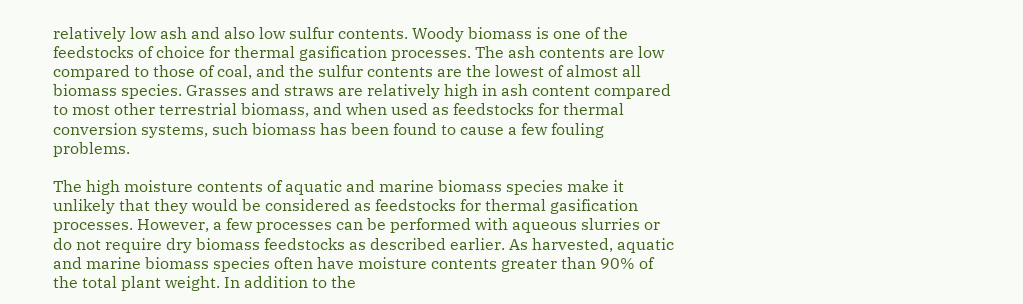relatively low ash and also low sulfur contents. Woody biomass is one of the feedstocks of choice for thermal gasification processes. The ash contents are low compared to those of coal, and the sulfur contents are the lowest of almost all biomass species. Grasses and straws are relatively high in ash content compared to most other terrestrial biomass, and when used as feedstocks for thermal conversion systems, such biomass has been found to cause a few fouling problems.

The high moisture contents of aquatic and marine biomass species make it unlikely that they would be considered as feedstocks for thermal gasification processes. However, a few processes can be performed with aqueous slurries or do not require dry biomass feedstocks as described earlier. As harvested, aquatic and marine biomass species often have moisture contents greater than 90% of the total plant weight. In addition to the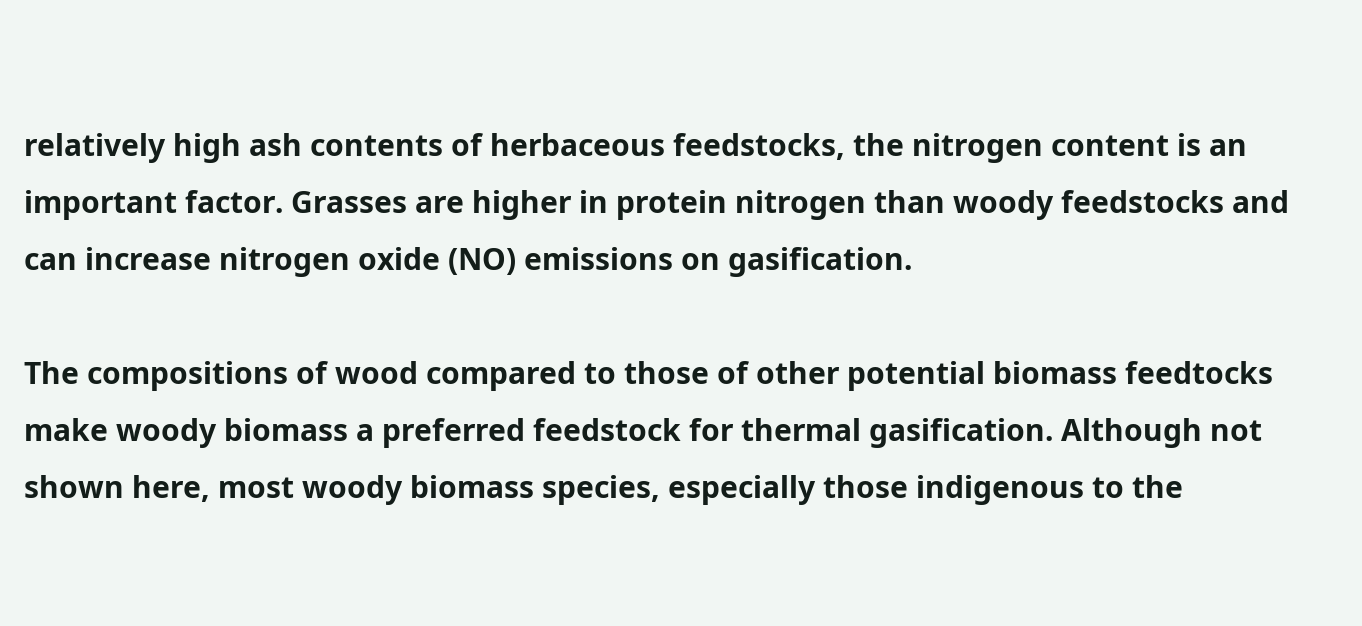relatively high ash contents of herbaceous feedstocks, the nitrogen content is an important factor. Grasses are higher in protein nitrogen than woody feedstocks and can increase nitrogen oxide (NO) emissions on gasification.

The compositions of wood compared to those of other potential biomass feedtocks make woody biomass a preferred feedstock for thermal gasification. Although not shown here, most woody biomass species, especially those indigenous to the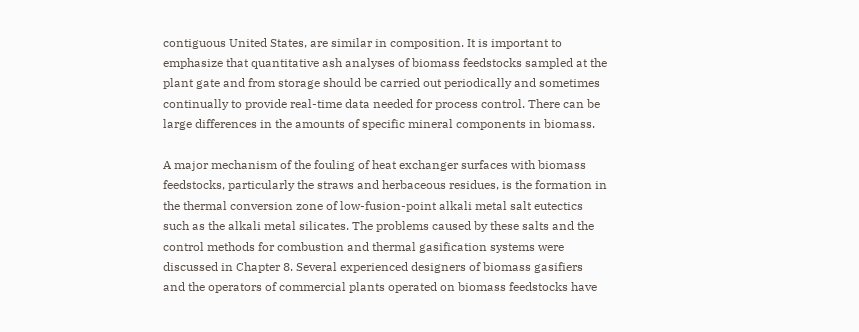contiguous United States, are similar in composition. It is important to emphasize that quantitative ash analyses of biomass feedstocks sampled at the plant gate and from storage should be carried out periodically and sometimes continually to provide real-time data needed for process control. There can be large differences in the amounts of specific mineral components in biomass.

A major mechanism of the fouling of heat exchanger surfaces with biomass feedstocks, particularly the straws and herbaceous residues, is the formation in the thermal conversion zone of low-fusion-point alkali metal salt eutectics such as the alkali metal silicates. The problems caused by these salts and the control methods for combustion and thermal gasification systems were discussed in Chapter 8. Several experienced designers of biomass gasifiers and the operators of commercial plants operated on biomass feedstocks have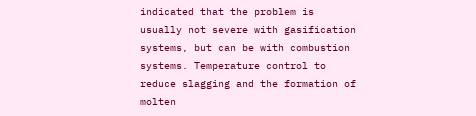indicated that the problem is usually not severe with gasification systems, but can be with combustion systems. Temperature control to reduce slagging and the formation of molten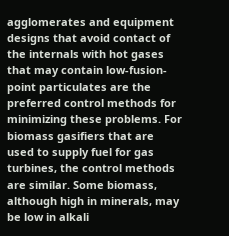agglomerates and equipment designs that avoid contact of the internals with hot gases that may contain low-fusion-point particulates are the preferred control methods for minimizing these problems. For biomass gasifiers that are used to supply fuel for gas turbines, the control methods are similar. Some biomass, although high in minerals, may be low in alkali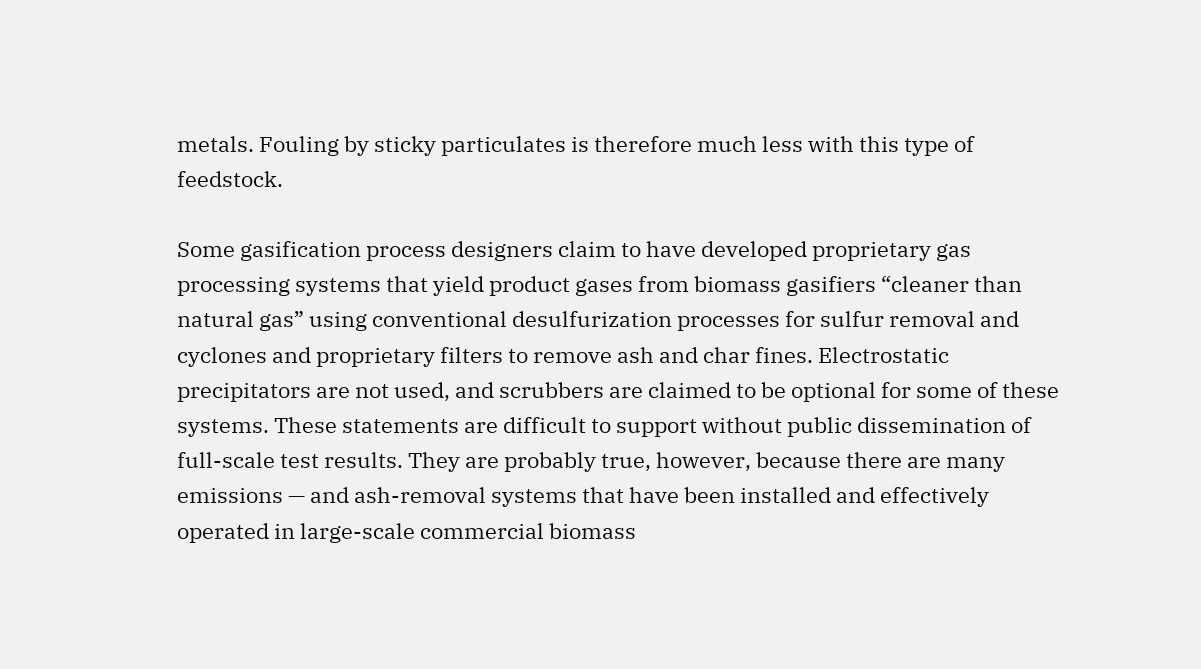metals. Fouling by sticky particulates is therefore much less with this type of feedstock.

Some gasification process designers claim to have developed proprietary gas processing systems that yield product gases from biomass gasifiers “cleaner than natural gas” using conventional desulfurization processes for sulfur removal and cyclones and proprietary filters to remove ash and char fines. Electrostatic precipitators are not used, and scrubbers are claimed to be optional for some of these systems. These statements are difficult to support without public dissemination of full-scale test results. They are probably true, however, because there are many emissions — and ash-removal systems that have been installed and effectively operated in large-scale commercial biomass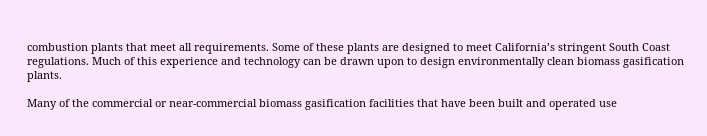combustion plants that meet all requirements. Some of these plants are designed to meet California’s stringent South Coast regulations. Much of this experience and technology can be drawn upon to design environmentally clean biomass gasification plants.

Many of the commercial or near-commercial biomass gasification facilities that have been built and operated use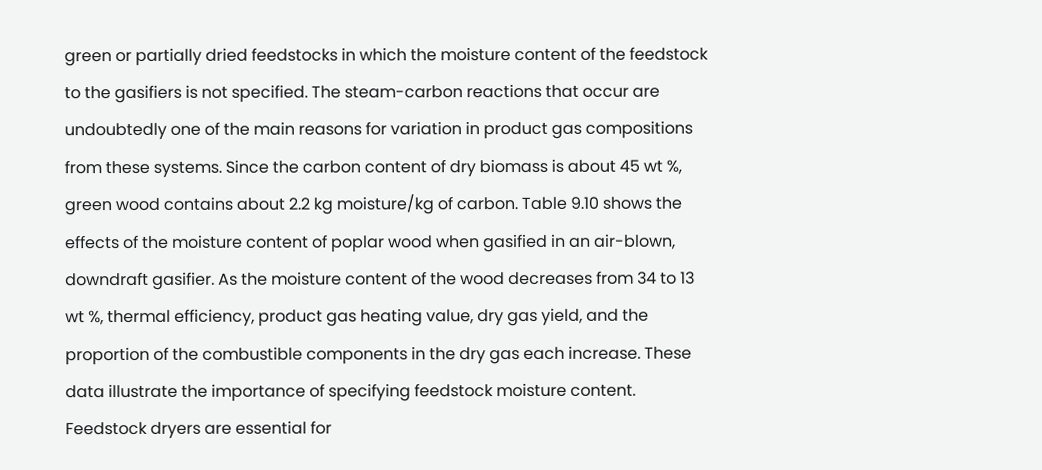green or partially dried feedstocks in which the moisture content of the feedstock to the gasifiers is not specified. The steam-carbon reactions that occur are undoubtedly one of the main reasons for variation in product gas compositions from these systems. Since the carbon content of dry biomass is about 45 wt %, green wood contains about 2.2 kg moisture/kg of carbon. Table 9.10 shows the effects of the moisture content of poplar wood when gasified in an air-blown, downdraft gasifier. As the moisture content of the wood decreases from 34 to 13 wt %, thermal efficiency, product gas heating value, dry gas yield, and the proportion of the combustible components in the dry gas each increase. These data illustrate the importance of specifying feedstock moisture content. Feedstock dryers are essential for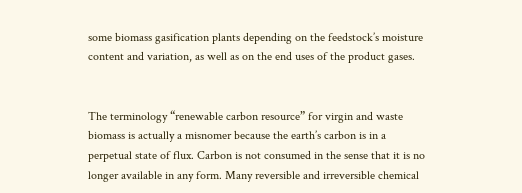some biomass gasification plants depending on the feedstock’s moisture content and variation, as well as on the end uses of the product gases.


The terminology “renewable carbon resource” for virgin and waste biomass is actually a misnomer because the earth’s carbon is in a perpetual state of flux. Carbon is not consumed in the sense that it is no longer available in any form. Many reversible and irreversible chemical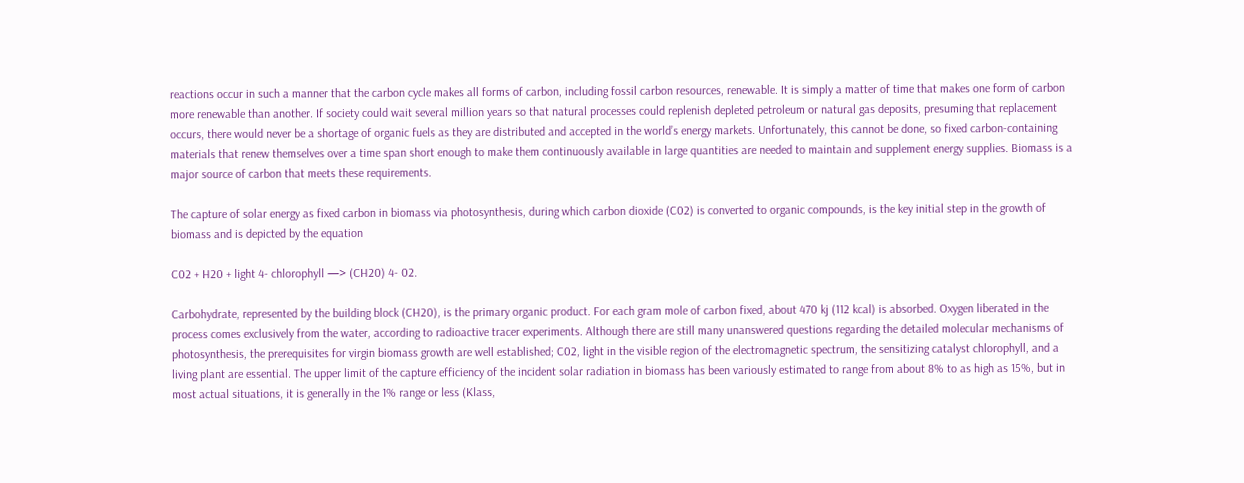reactions occur in such a manner that the carbon cycle makes all forms of carbon, including fossil carbon resources, renewable. It is simply a matter of time that makes one form of carbon more renewable than another. If society could wait several million years so that natural processes could replenish depleted petroleum or natural gas deposits, presuming that replacement occurs, there would never be a shortage of organic fuels as they are distributed and accepted in the world’s energy markets. Unfortunately, this cannot be done, so fixed carbon-containing materials that renew themselves over a time span short enough to make them continuously available in large quantities are needed to maintain and supplement energy supplies. Biomass is a major source of carbon that meets these requirements.

The capture of solar energy as fixed carbon in biomass via photosynthesis, during which carbon dioxide (C02) is converted to organic compounds, is the key initial step in the growth of biomass and is depicted by the equation

C02 + H20 + light 4- chlorophyll —> (CH20) 4- 02.

Carbohydrate, represented by the building block (CH20), is the primary organic product. For each gram mole of carbon fixed, about 470 kj (112 kcal) is absorbed. Oxygen liberated in the process comes exclusively from the water, according to radioactive tracer experiments. Although there are still many unanswered questions regarding the detailed molecular mechanisms of photosynthesis, the prerequisites for virgin biomass growth are well established; C02, light in the visible region of the electromagnetic spectrum, the sensitizing catalyst chlorophyll, and a living plant are essential. The upper limit of the capture efficiency of the incident solar radiation in biomass has been variously estimated to range from about 8% to as high as 15%, but in most actual situations, it is generally in the 1% range or less (Klass,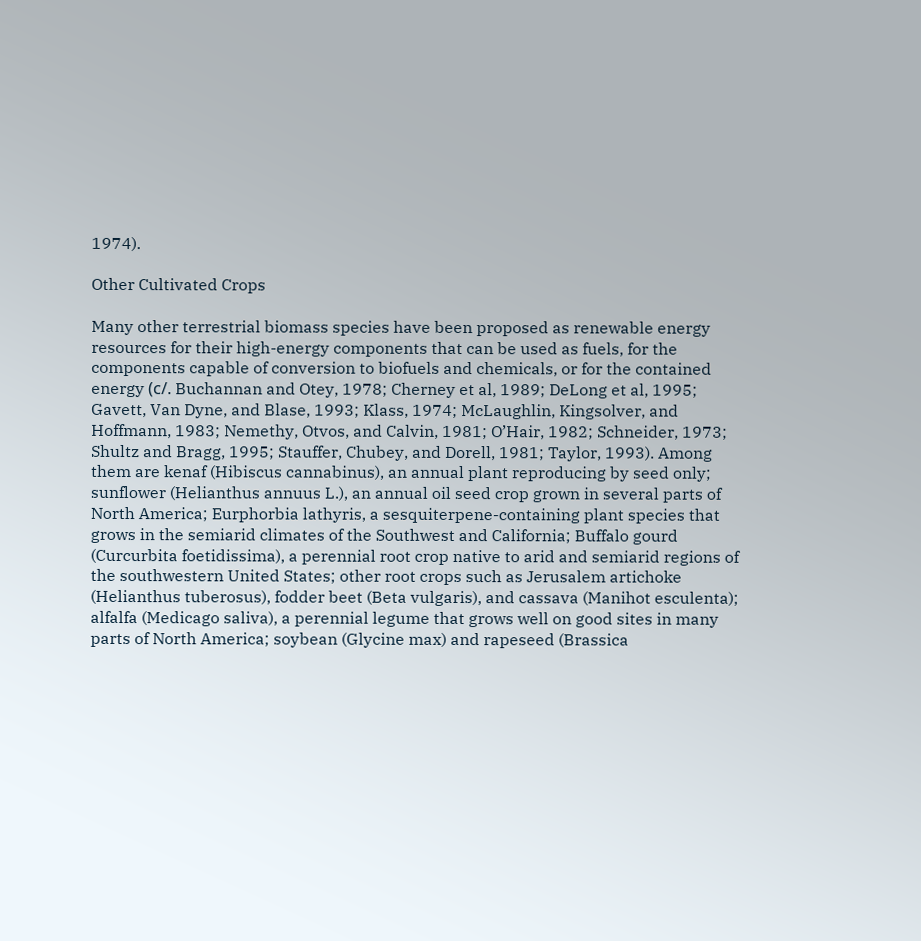1974).

Other Cultivated Crops

Many other terrestrial biomass species have been proposed as renewable energy resources for their high-energy components that can be used as fuels, for the components capable of conversion to biofuels and chemicals, or for the contained energy (с/. Buchannan and Otey, 1978; Cherney et al, 1989; DeLong et al, 1995; Gavett, Van Dyne, and Blase, 1993; Klass, 1974; McLaughlin, Kingsolver, and Hoffmann, 1983; Nemethy, Otvos, and Calvin, 1981; O’Hair, 1982; Schneider, 1973; Shultz and Bragg, 1995; Stauffer, Chubey, and Dorell, 1981; Taylor, 1993). Among them are kenaf (Hibiscus cannabinus), an annual plant reproducing by seed only; sunflower (Helianthus annuus L.), an annual oil seed crop grown in several parts of North America; Eurphorbia lathyris, a sesquiterpene-containing plant species that grows in the semiarid climates of the Southwest and California; Buffalo gourd (Curcurbita foetidissima), a perennial root crop native to arid and semiarid regions of the southwestern United States; other root crops such as Jerusalem artichoke (Helianthus tuberosus), fodder beet (Beta vulgaris), and cassava (Manihot esculenta); alfalfa (Medicago saliva), a perennial legume that grows well on good sites in many parts of North America; soybean (Glycine max) and rapeseed (Brassica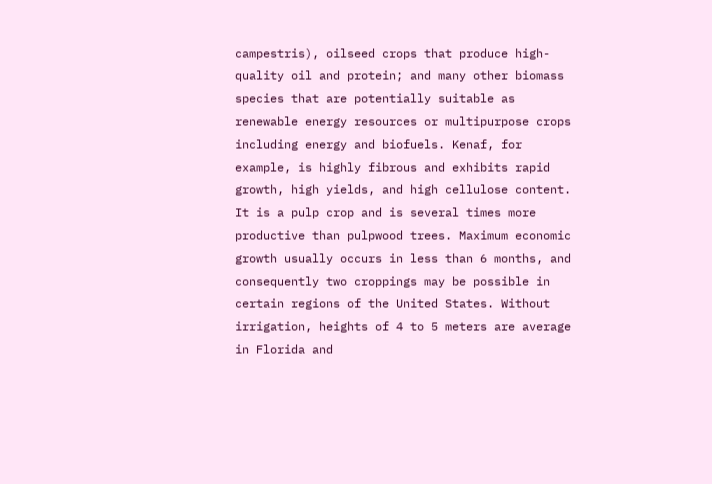campestris), oilseed crops that produce high-quality oil and protein; and many other biomass species that are potentially suitable as renewable energy resources or multipurpose crops including energy and biofuels. Kenaf, for example, is highly fibrous and exhibits rapid growth, high yields, and high cellulose content. It is a pulp crop and is several times more productive than pulpwood trees. Maximum economic growth usually occurs in less than 6 months, and consequently two croppings may be possible in certain regions of the United States. Without irrigation, heights of 4 to 5 meters are average in Florida and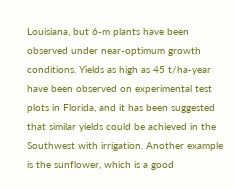Louisiana, but 6-m plants have been observed under near-optimum growth conditions. Yields as high as 45 t/ha-year have been observed on experimental test plots in Florida, and it has been suggested that similar yields could be achieved in the Southwest with irrigation. Another example is the sunflower, which is a good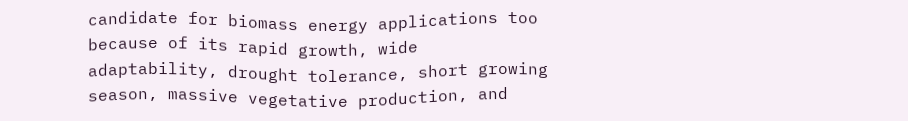candidate for biomass energy applications too because of its rapid growth, wide adaptability, drought tolerance, short growing season, massive vegetative production, and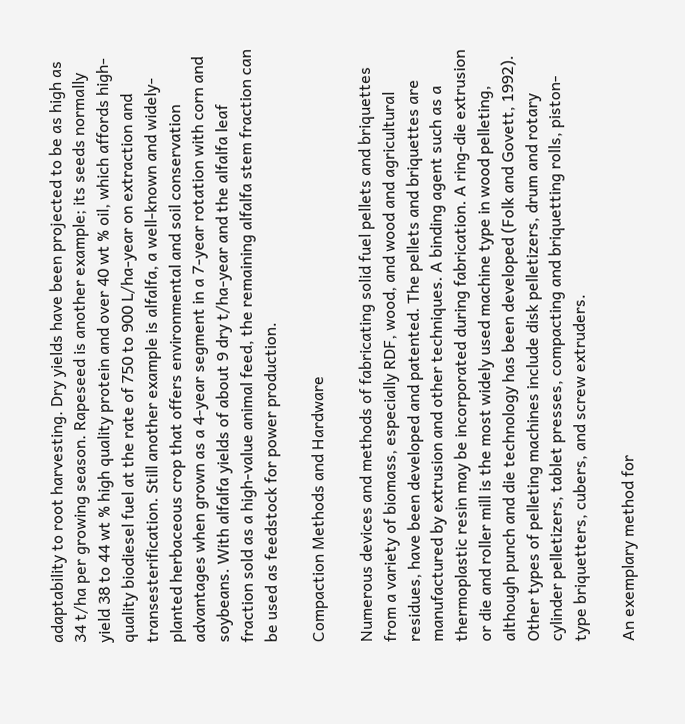adaptability to root harvesting. Dry yields have been projected to be as high as 34 t/ha per growing season. Rapeseed is another example; its seeds normally yield 38 to 44 wt % high quality protein and over 40 wt % oil, which affords high-quality biodiesel fuel at the rate of 750 to 900 L/ha-year on extraction and transesterification. Still another example is alfalfa, a well-known and widely-planted herbaceous crop that offers environmental and soil conservation advantages when grown as a 4-year segment in a 7-year rotation with corn and soybeans. With alfalfa yields of about 9 dry t/ha-year and the alfalfa leaf fraction sold as a high-value animal feed, the remaining alfalfa stem fraction can be used as feedstock for power production.

Compaction Methods and Hardware

Numerous devices and methods of fabricating solid fuel pellets and briquettes from a variety of biomass, especially RDF, wood, and wood and agricultural residues, have been developed and patented. The pellets and briquettes are manufactured by extrusion and other techniques. A binding agent such as a thermoplastic resin may be incorporated during fabrication. A ring-die extrusion or die and roller mill is the most widely used machine type in wood pelleting, although punch and die technology has been developed (Folk and Govett, 1992). Other types of pelleting machines include disk pelletizers, drum and rotary cylinder pelletizers, tablet presses, compacting and briquetting rolls, piston-type briquetters, cubers, and screw extruders.

An exemplary method for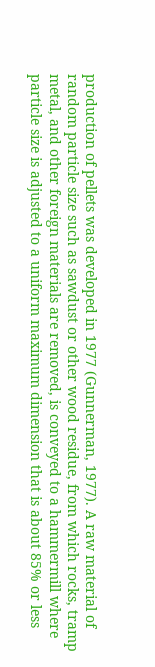production of pellets was developed in 1977 (Gunnerman, 1977). A raw material of random particle size such as sawdust or other wood residue, from which rocks, tramp metal, and other foreign materials are removed, is conveyed to a hammermill where particle size is adjusted to a uniform maximum dimension that is about 85% or less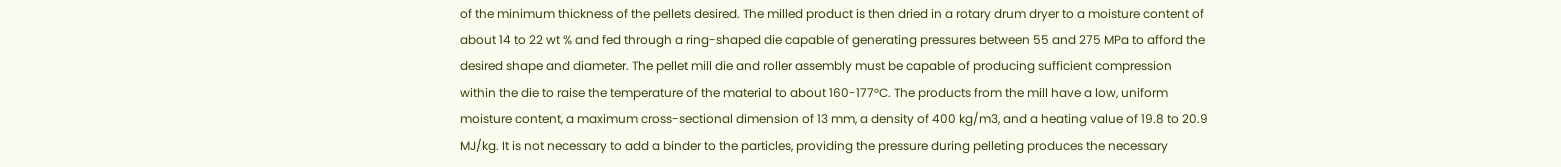of the minimum thickness of the pellets desired. The milled product is then dried in a rotary drum dryer to a moisture content of about 14 to 22 wt % and fed through a ring-shaped die capable of generating pressures between 55 and 275 MPa to afford the desired shape and diameter. The pellet mill die and roller assembly must be capable of producing sufficient compression within the die to raise the temperature of the material to about 160-177°C. The products from the mill have a low, uniform moisture content, a maximum cross-sectional dimension of 13 mm, a density of 400 kg/m3, and a heating value of 19.8 to 20.9 MJ/kg. It is not necessary to add a binder to the particles, providing the pressure during pelleting produces the necessary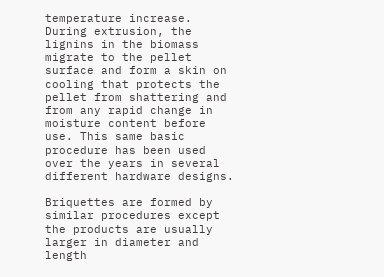temperature increase. During extrusion, the lignins in the biomass migrate to the pellet surface and form a skin on cooling that protects the pellet from shattering and from any rapid change in moisture content before use. This same basic procedure has been used over the years in several different hardware designs.

Briquettes are formed by similar procedures except the products are usually larger in diameter and length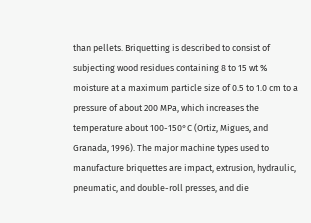than pellets. Briquetting is described to consist of subjecting wood residues containing 8 to 15 wt % moisture at a maximum particle size of 0.5 to 1.0 cm to a pressure of about 200 MPa, which increases the temperature about 100-150°C (Ortiz, Migues, and Granada, 1996). The major machine types used to manufacture briquettes are impact, extrusion, hydraulic, pneumatic, and double-roll presses, and die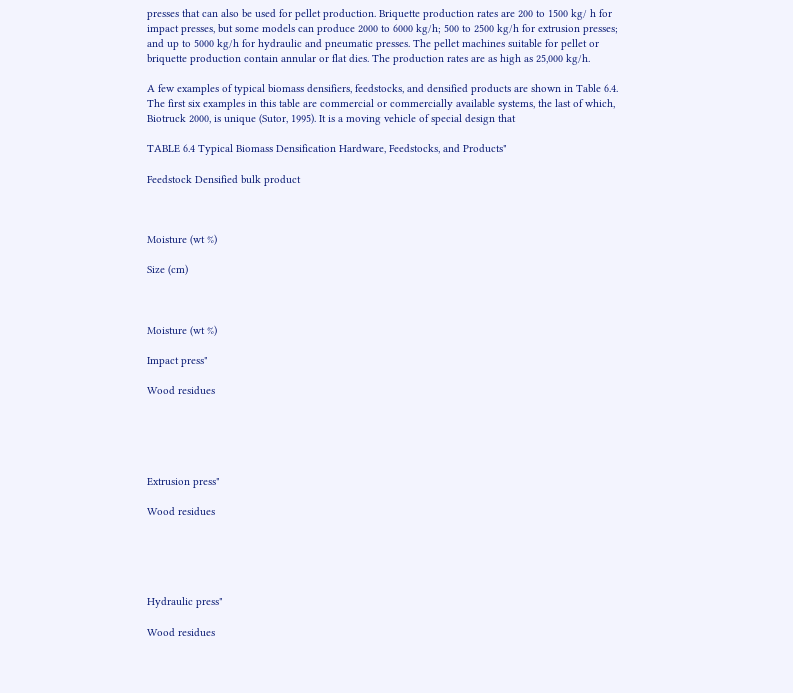presses that can also be used for pellet production. Briquette production rates are 200 to 1500 kg/ h for impact presses, but some models can produce 2000 to 6000 kg/h; 500 to 2500 kg/h for extrusion presses; and up to 5000 kg/h for hydraulic and pneumatic presses. The pellet machines suitable for pellet or briquette production contain annular or flat dies. The production rates are as high as 25,000 kg/h.

A few examples of typical biomass densifiers, feedstocks, and densified products are shown in Table 6.4. The first six examples in this table are commercial or commercially available systems, the last of which, Biotruck 2000, is unique (Sutor, 1995). It is a moving vehicle of special design that

TABLE 6.4 Typical Biomass Densification Hardware, Feedstocks, and Products"

Feedstock Densified bulk product



Moisture (wt %)

Size (cm)



Moisture (wt %)

Impact press"

Wood residues





Extrusion press"

Wood residues





Hydraulic press"

Wood residues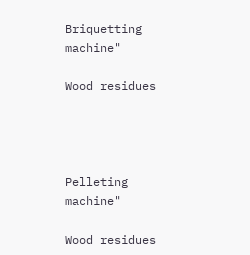Briquetting machine"

Wood residues




Pelleting machine"

Wood residues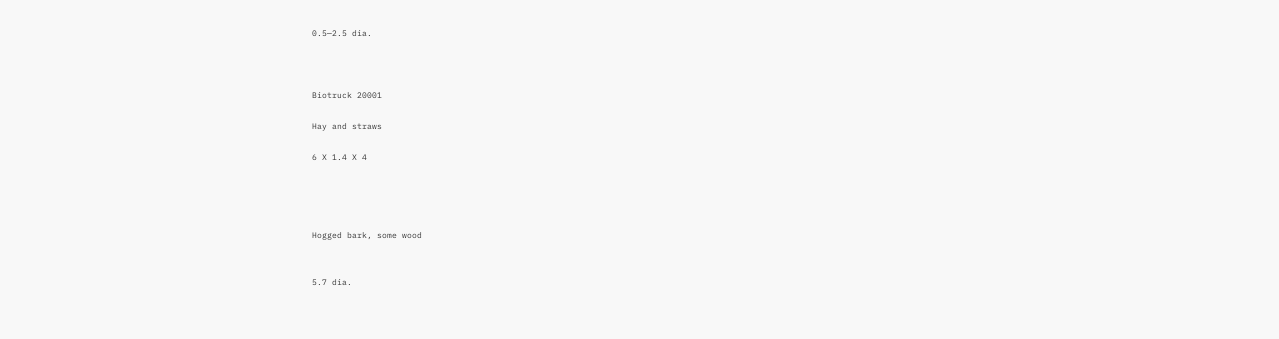0.5—2.5 dia.



Biotruck 20001

Hay and straws

6 X 1.4 X 4




Hogged bark, some wood


5.7 dia.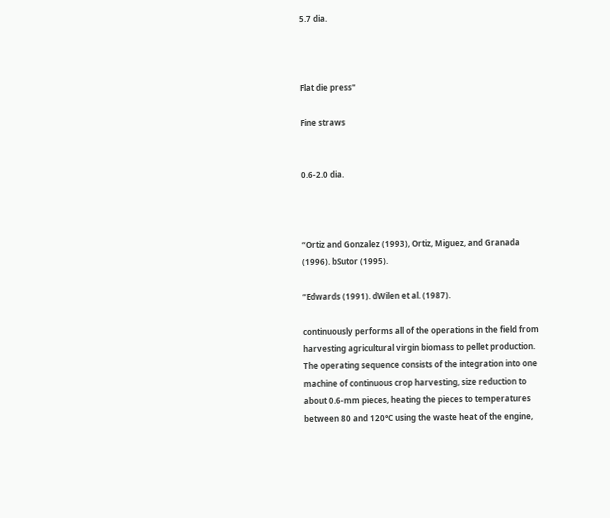5.7 dia.



Flat die press"

Fine straws


0.6-2.0 dia.



“Ortiz and Gonzalez (1993), Ortiz, Miguez, and Granada (1996). bSutor (1995).

“Edwards (1991). dWilen et al. (1987).

continuously performs all of the operations in the field from harvesting agricultural virgin biomass to pellet production. The operating sequence consists of the integration into one machine of continuous crop harvesting, size reduction to about 0.6-mm pieces, heating the pieces to temperatures between 80 and 120°C using the waste heat of the engine,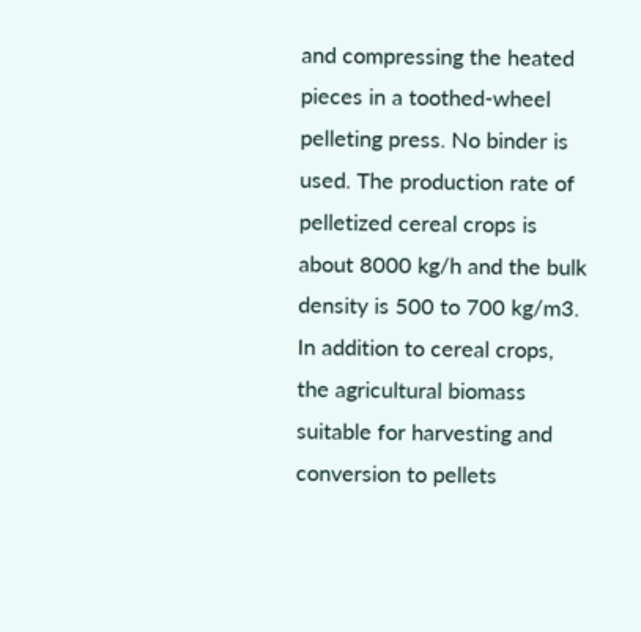and compressing the heated pieces in a toothed-wheel pelleting press. No binder is used. The production rate of pelletized cereal crops is about 8000 kg/h and the bulk density is 500 to 700 kg/m3. In addition to cereal crops, the agricultural biomass suitable for harvesting and conversion to pellets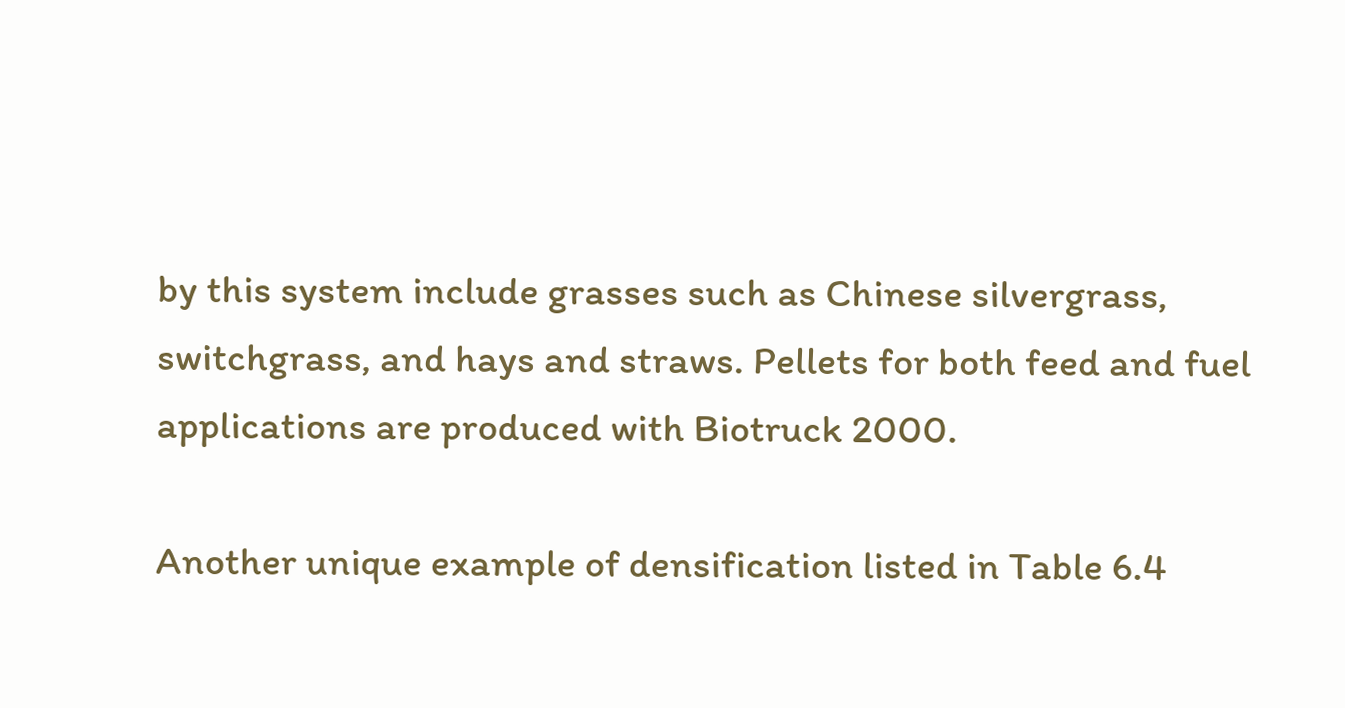by this system include grasses such as Chinese silvergrass, switchgrass, and hays and straws. Pellets for both feed and fuel applications are produced with Biotruck 2000.

Another unique example of densification listed in Table 6.4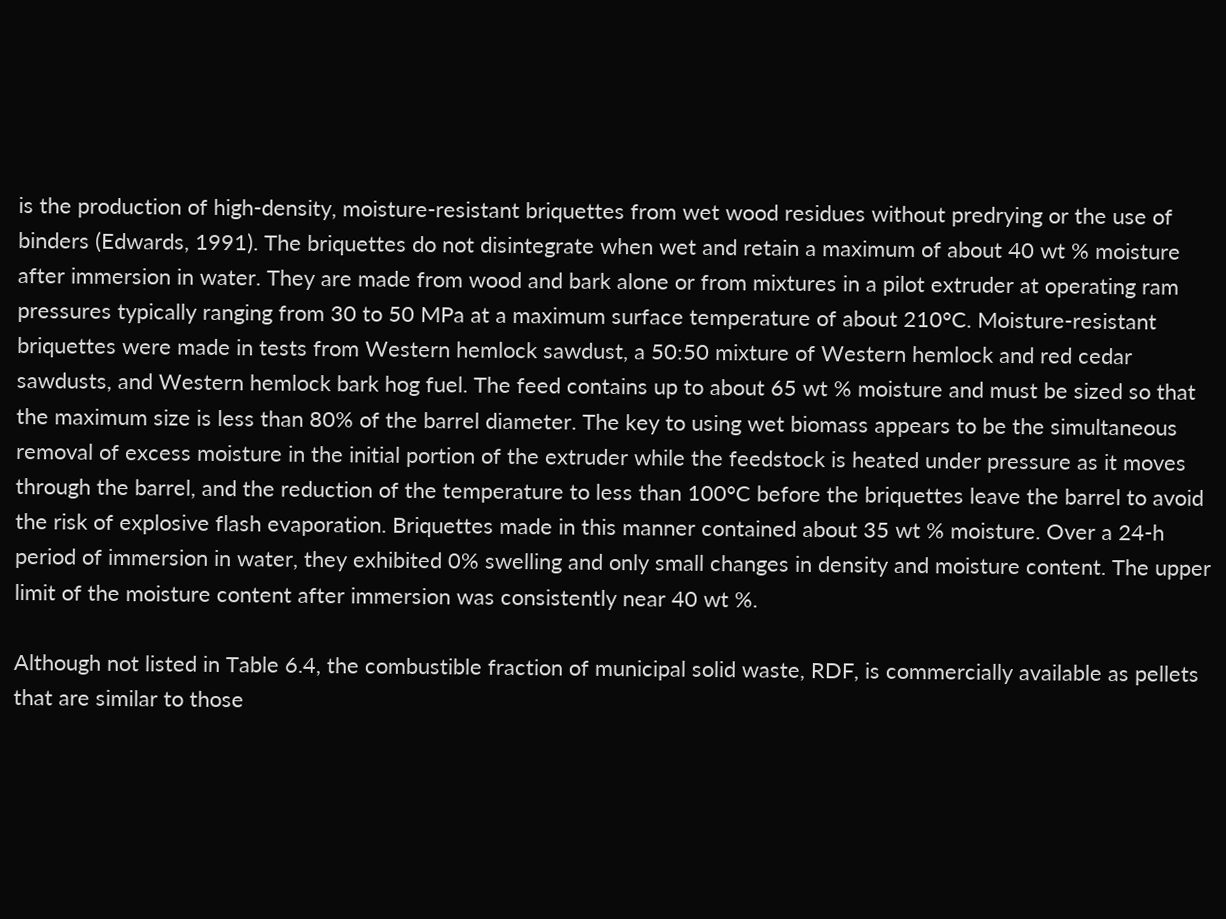is the production of high-density, moisture-resistant briquettes from wet wood residues without predrying or the use of binders (Edwards, 1991). The briquettes do not disintegrate when wet and retain a maximum of about 40 wt % moisture after immersion in water. They are made from wood and bark alone or from mixtures in a pilot extruder at operating ram pressures typically ranging from 30 to 50 MPa at a maximum surface temperature of about 210°C. Moisture-resistant briquettes were made in tests from Western hemlock sawdust, a 50:50 mixture of Western hemlock and red cedar sawdusts, and Western hemlock bark hog fuel. The feed contains up to about 65 wt % moisture and must be sized so that the maximum size is less than 80% of the barrel diameter. The key to using wet biomass appears to be the simultaneous removal of excess moisture in the initial portion of the extruder while the feedstock is heated under pressure as it moves through the barrel, and the reduction of the temperature to less than 100°C before the briquettes leave the barrel to avoid the risk of explosive flash evaporation. Briquettes made in this manner contained about 35 wt % moisture. Over a 24-h period of immersion in water, they exhibited 0% swelling and only small changes in density and moisture content. The upper limit of the moisture content after immersion was consistently near 40 wt %.

Although not listed in Table 6.4, the combustible fraction of municipal solid waste, RDF, is commercially available as pellets that are similar to those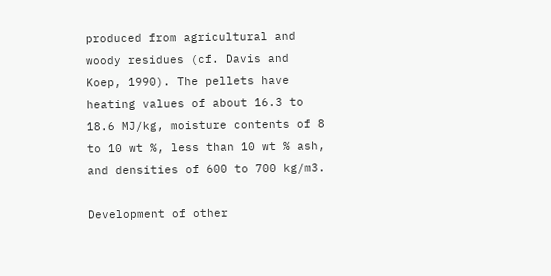produced from agricultural and woody residues (cf. Davis and Koep, 1990). The pellets have heating values of about 16.3 to 18.6 MJ/kg, moisture contents of 8 to 10 wt %, less than 10 wt % ash, and densities of 600 to 700 kg/m3.

Development of other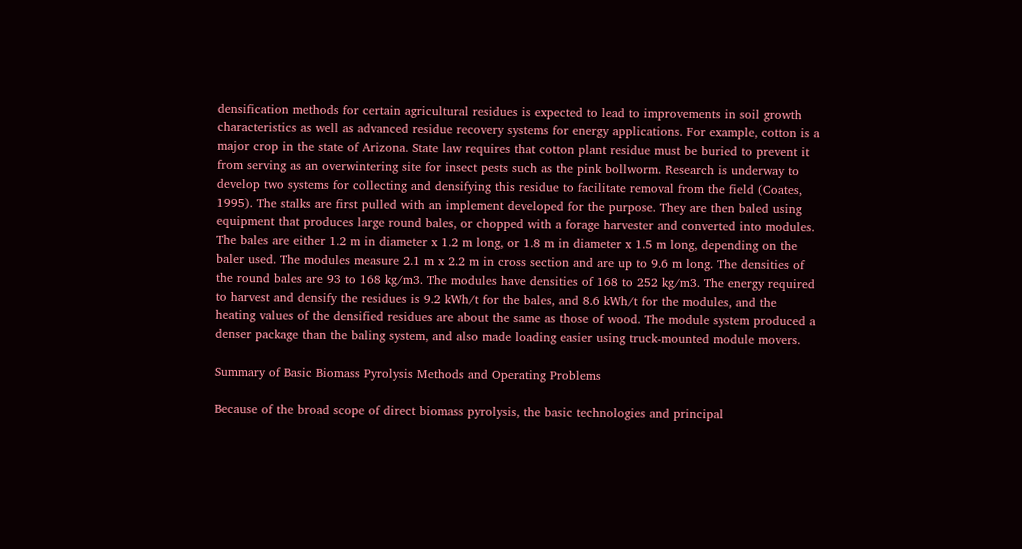densification methods for certain agricultural residues is expected to lead to improvements in soil growth characteristics as well as advanced residue recovery systems for energy applications. For example, cotton is a major crop in the state of Arizona. State law requires that cotton plant residue must be buried to prevent it from serving as an overwintering site for insect pests such as the pink bollworm. Research is underway to develop two systems for collecting and densifying this residue to facilitate removal from the field (Coates, 1995). The stalks are first pulled with an implement developed for the purpose. They are then baled using equipment that produces large round bales, or chopped with a forage harvester and converted into modules. The bales are either 1.2 m in diameter x 1.2 m long, or 1.8 m in diameter x 1.5 m long, depending on the baler used. The modules measure 2.1 m x 2.2 m in cross section and are up to 9.6 m long. The densities of the round bales are 93 to 168 kg/m3. The modules have densities of 168 to 252 kg/m3. The energy required to harvest and densify the residues is 9.2 kWh/t for the bales, and 8.6 kWh/t for the modules, and the heating values of the densified residues are about the same as those of wood. The module system produced a denser package than the baling system, and also made loading easier using truck-mounted module movers.

Summary of Basic Biomass Pyrolysis Methods and Operating Problems

Because of the broad scope of direct biomass pyrolysis, the basic technologies and principal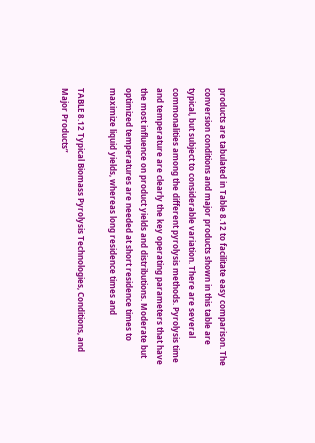products are tabulated in Table 8.12 to facilitate easy comparison. The conversion conditions and major products shown in this table are typical, but subject to considerable variation. There are several commonalities among the different pyrolysis methods. Pyrolysis time and temperature are clearly the key operating parameters that have the most influence on product yields and distributions. Moderate but optimized temperatures are needed at short residence times to maximize liquid yields, whereas long residence times and

TABLE 8.12 Typical Biomass Pyrolysis Technologies, Conditions, and Major Products”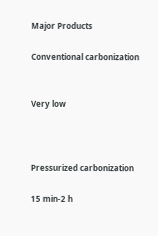Major Products

Conventional carbonization


Very low



Pressurized carbonization

15 min-2 h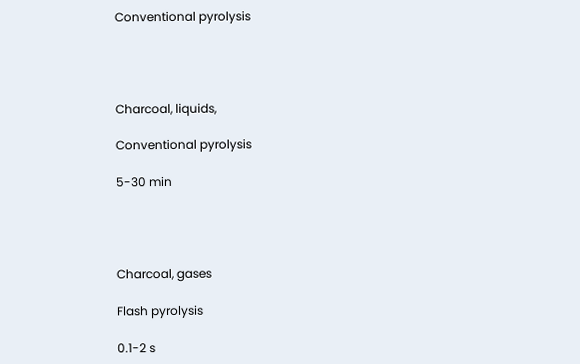Conventional pyrolysis




Charcoal, liquids,

Conventional pyrolysis

5-30 min




Charcoal, gases

Flash pyrolysis

0.1-2 s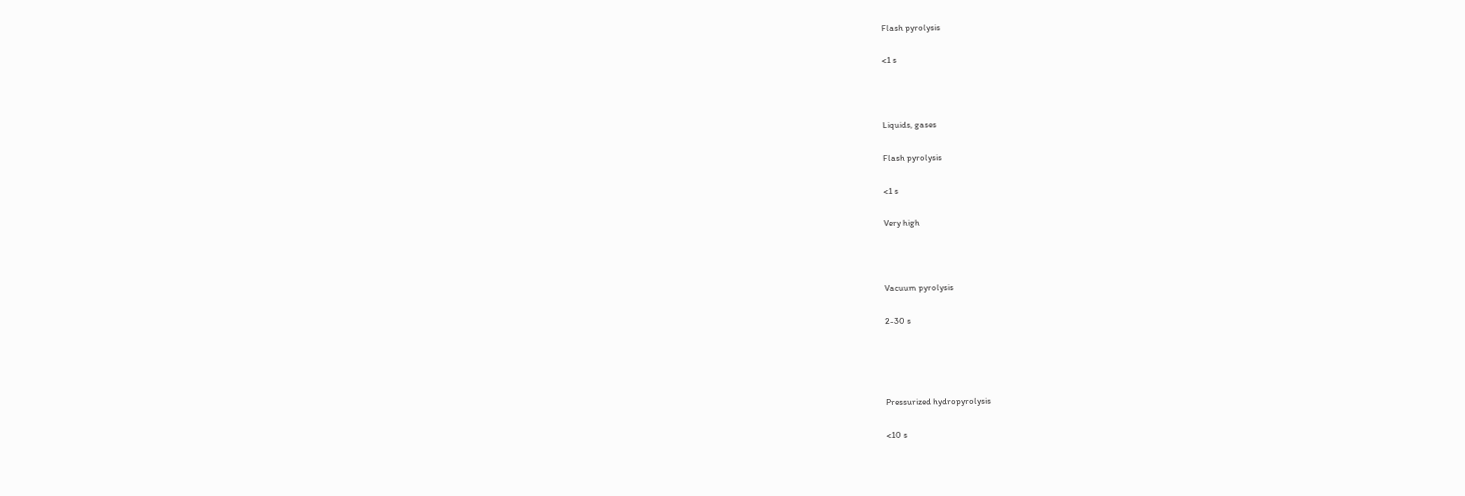Flash pyrolysis

<1 s



Liquids, gases

Flash pyrolysis

<1 s

Very high



Vacuum pyrolysis

2-30 s




Pressurized hydropyrolysis

<10 s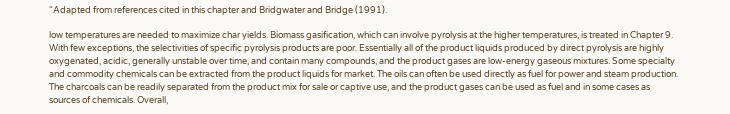“Adapted from references cited in this chapter and Bridgwater and Bridge (1991).

low temperatures are needed to maximize char yields. Biomass gasification, which can involve pyrolysis at the higher temperatures, is treated in Chapter 9. With few exceptions, the selectivities of specific pyrolysis products are poor. Essentially all of the product liquids produced by direct pyrolysis are highly oxygenated, acidic, generally unstable over time, and contain many compounds, and the product gases are low-energy gaseous mixtures. Some specialty and commodity chemicals can be extracted from the product liquids for market. The oils can often be used directly as fuel for power and steam production. The charcoals can be readily separated from the product mix for sale or captive use, and the product gases can be used as fuel and in some cases as sources of chemicals. Overall,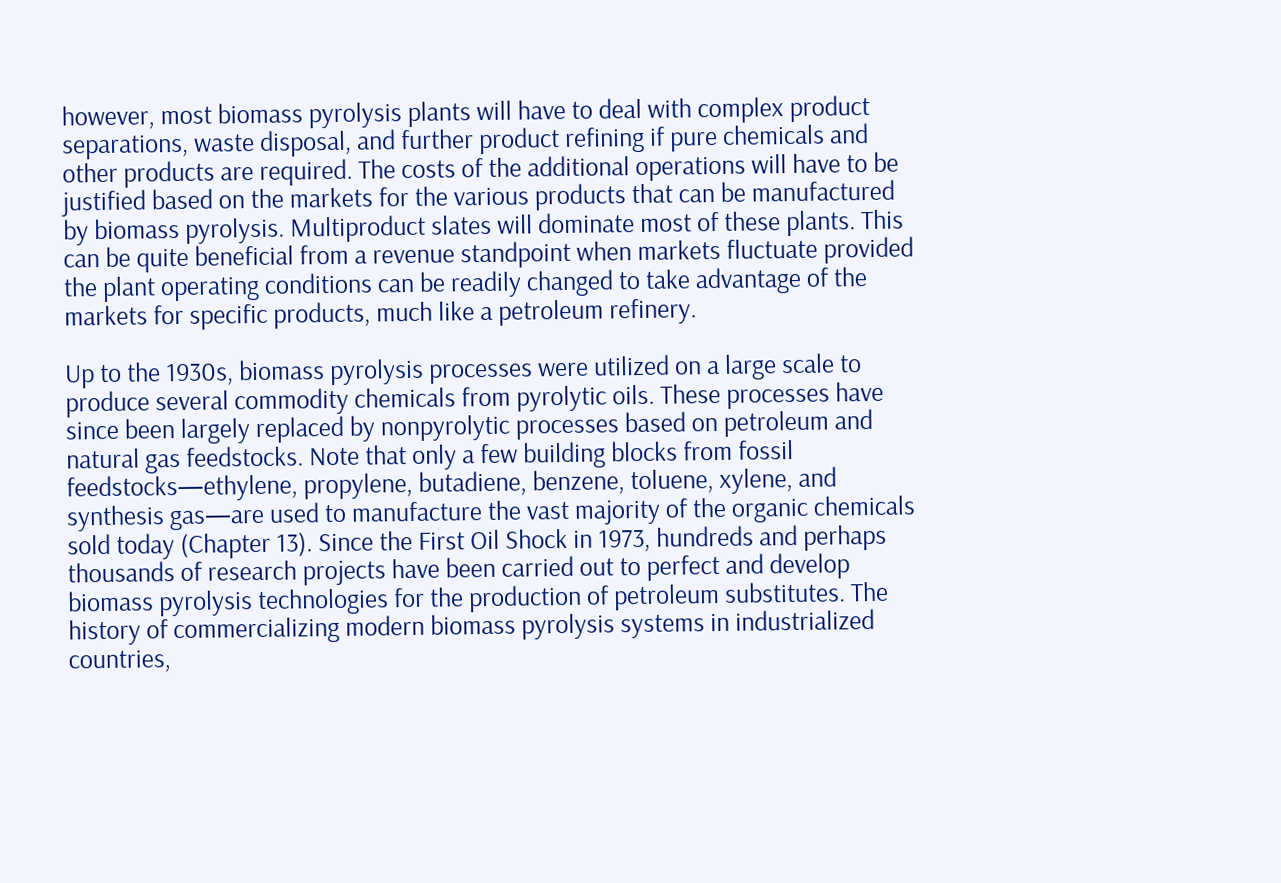however, most biomass pyrolysis plants will have to deal with complex product separations, waste disposal, and further product refining if pure chemicals and other products are required. The costs of the additional operations will have to be justified based on the markets for the various products that can be manufactured by biomass pyrolysis. Multiproduct slates will dominate most of these plants. This can be quite beneficial from a revenue standpoint when markets fluctuate provided the plant operating conditions can be readily changed to take advantage of the markets for specific products, much like a petroleum refinery.

Up to the 1930s, biomass pyrolysis processes were utilized on a large scale to produce several commodity chemicals from pyrolytic oils. These processes have since been largely replaced by nonpyrolytic processes based on petroleum and natural gas feedstocks. Note that only a few building blocks from fossil feedstocks—ethylene, propylene, butadiene, benzene, toluene, xylene, and synthesis gas—are used to manufacture the vast majority of the organic chemicals sold today (Chapter 13). Since the First Oil Shock in 1973, hundreds and perhaps thousands of research projects have been carried out to perfect and develop biomass pyrolysis technologies for the production of petroleum substitutes. The history of commercializing modern biomass pyrolysis systems in industrialized countries,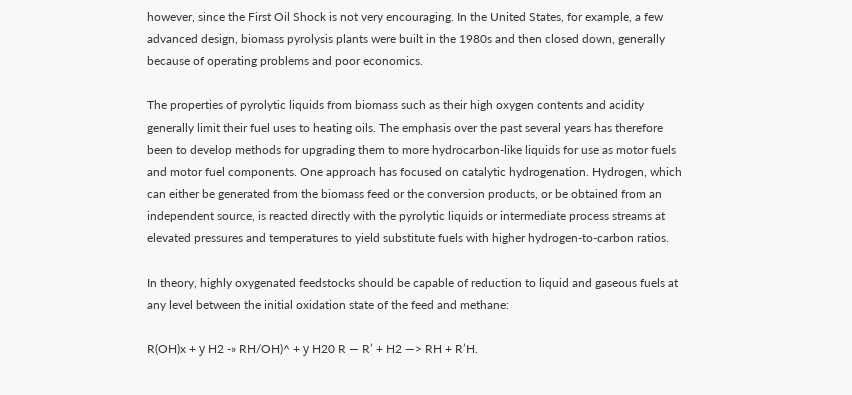however, since the First Oil Shock is not very encouraging. In the United States, for example, a few advanced design, biomass pyrolysis plants were built in the 1980s and then closed down, generally because of operating problems and poor economics.

The properties of pyrolytic liquids from biomass such as their high oxygen contents and acidity generally limit their fuel uses to heating oils. The emphasis over the past several years has therefore been to develop methods for upgrading them to more hydrocarbon-like liquids for use as motor fuels and motor fuel components. One approach has focused on catalytic hydrogenation. Hydrogen, which can either be generated from the biomass feed or the conversion products, or be obtained from an independent source, is reacted directly with the pyrolytic liquids or intermediate process streams at elevated pressures and temperatures to yield substitute fuels with higher hydrogen-to-carbon ratios.

In theory, highly oxygenated feedstocks should be capable of reduction to liquid and gaseous fuels at any level between the initial oxidation state of the feed and methane:

R(OH)x + у H2 -» RH/OH)^ + у H20 R — R’ + H2 —> RH + R’H.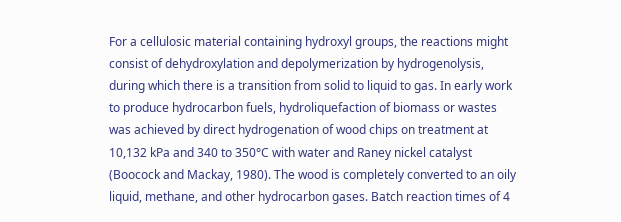For a cellulosic material containing hydroxyl groups, the reactions might consist of dehydroxylation and depolymerization by hydrogenolysis, during which there is a transition from solid to liquid to gas. In early work to produce hydrocarbon fuels, hydroliquefaction of biomass or wastes was achieved by direct hydrogenation of wood chips on treatment at 10,132 kPa and 340 to 350°C with water and Raney nickel catalyst (Boocock and Mackay, 1980). The wood is completely converted to an oily liquid, methane, and other hydrocarbon gases. Batch reaction times of 4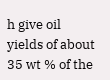h give oil yields of about 35 wt % of the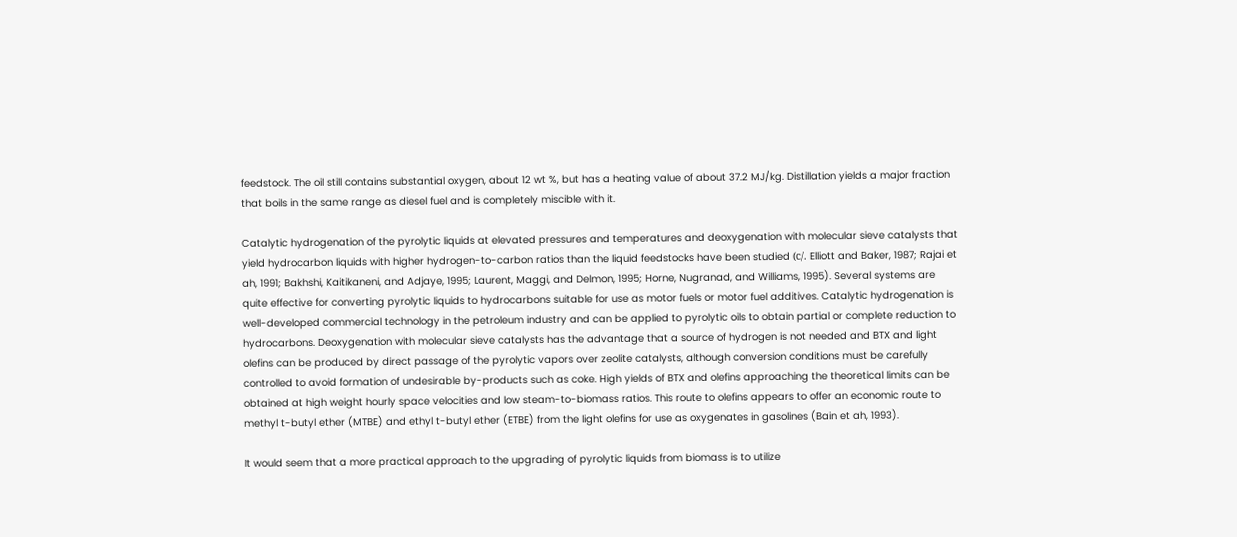feedstock. The oil still contains substantial oxygen, about 12 wt %, but has a heating value of about 37.2 MJ/kg. Distillation yields a major fraction that boils in the same range as diesel fuel and is completely miscible with it.

Catalytic hydrogenation of the pyrolytic liquids at elevated pressures and temperatures and deoxygenation with molecular sieve catalysts that yield hydrocarbon liquids with higher hydrogen-to-carbon ratios than the liquid feedstocks have been studied (с/. Elliott and Baker, 1987; Rajai et ah, 1991; Bakhshi, Kaitikaneni, and Adjaye, 1995; Laurent, Maggi, and Delmon, 1995; Horne, Nugranad, and Williams, 1995). Several systems are quite effective for converting pyrolytic liquids to hydrocarbons suitable for use as motor fuels or motor fuel additives. Catalytic hydrogenation is well-developed commercial technology in the petroleum industry and can be applied to pyrolytic oils to obtain partial or complete reduction to hydrocarbons. Deoxygenation with molecular sieve catalysts has the advantage that a source of hydrogen is not needed and BTX and light olefins can be produced by direct passage of the pyrolytic vapors over zeolite catalysts, although conversion conditions must be carefully controlled to avoid formation of undesirable by-products such as coke. High yields of BTX and olefins approaching the theoretical limits can be obtained at high weight hourly space velocities and low steam-to-biomass ratios. This route to olefins appears to offer an economic route to methyl t-butyl ether (MTBE) and ethyl t-butyl ether (ETBE) from the light olefins for use as oxygenates in gasolines (Bain et ah, 1993).

It would seem that a more practical approach to the upgrading of pyrolytic liquids from biomass is to utilize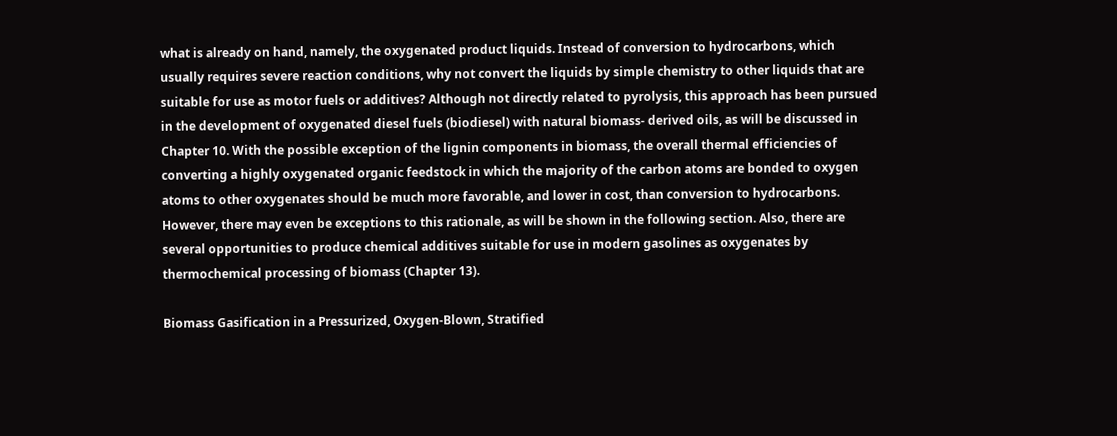what is already on hand, namely, the oxygenated product liquids. Instead of conversion to hydrocarbons, which usually requires severe reaction conditions, why not convert the liquids by simple chemistry to other liquids that are suitable for use as motor fuels or additives? Although not directly related to pyrolysis, this approach has been pursued in the development of oxygenated diesel fuels (biodiesel) with natural biomass- derived oils, as will be discussed in Chapter 10. With the possible exception of the lignin components in biomass, the overall thermal efficiencies of converting a highly oxygenated organic feedstock in which the majority of the carbon atoms are bonded to oxygen atoms to other oxygenates should be much more favorable, and lower in cost, than conversion to hydrocarbons. However, there may even be exceptions to this rationale, as will be shown in the following section. Also, there are several opportunities to produce chemical additives suitable for use in modern gasolines as oxygenates by thermochemical processing of biomass (Chapter 13).

Biomass Gasification in a Pressurized, Oxygen-Blown, Stratified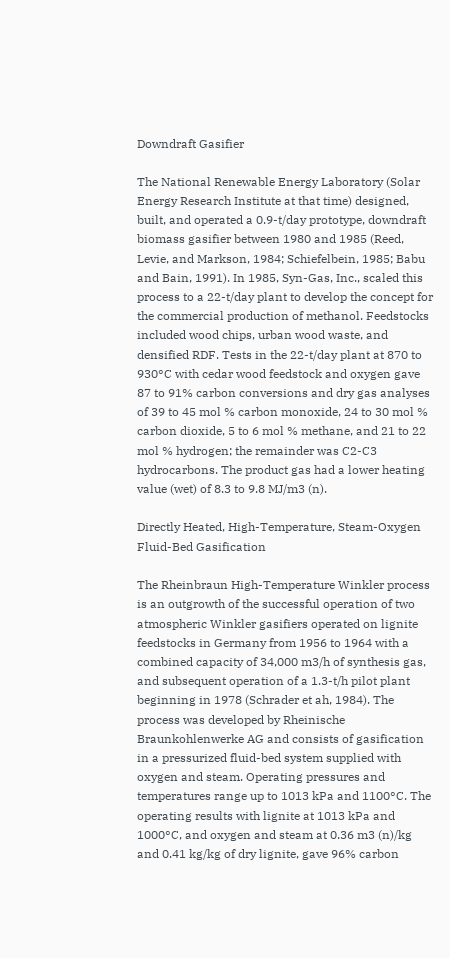Downdraft Gasifier

The National Renewable Energy Laboratory (Solar Energy Research Institute at that time) designed, built, and operated a 0.9-t/day prototype, downdraft biomass gasifier between 1980 and 1985 (Reed, Levie, and Markson, 1984; Schiefelbein, 1985; Babu and Bain, 1991). In 1985, Syn-Gas, Inc., scaled this process to a 22-t/day plant to develop the concept for the commercial production of methanol. Feedstocks included wood chips, urban wood waste, and densified RDF. Tests in the 22-t/day plant at 870 to 930°C with cedar wood feedstock and oxygen gave 87 to 91% carbon conversions and dry gas analyses of 39 to 45 mol % carbon monoxide, 24 to 30 mol % carbon dioxide, 5 to 6 mol % methane, and 21 to 22 mol % hydrogen; the remainder was C2-C3 hydrocarbons. The product gas had a lower heating value (wet) of 8.3 to 9.8 MJ/m3 (n).

Directly Heated, High-Temperature, Steam-Oxygen Fluid-Bed Gasification

The Rheinbraun High-Temperature Winkler process is an outgrowth of the successful operation of two atmospheric Winkler gasifiers operated on lignite feedstocks in Germany from 1956 to 1964 with a combined capacity of 34,000 m3/h of synthesis gas, and subsequent operation of a 1.3-t/h pilot plant beginning in 1978 (Schrader et ah, 1984). The process was developed by Rheinische Braunkohlenwerke AG and consists of gasification in a pressurized fluid-bed system supplied with oxygen and steam. Operating pressures and temperatures range up to 1013 kPa and 1100°C. The operating results with lignite at 1013 kPa and 1000°C, and oxygen and steam at 0.36 m3 (n)/kg and 0.41 kg/kg of dry lignite, gave 96% carbon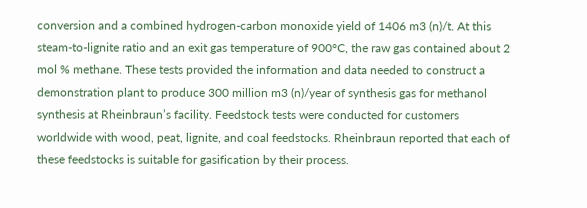conversion and a combined hydrogen-carbon monoxide yield of 1406 m3 (n)/t. At this steam-to-lignite ratio and an exit gas temperature of 900°C, the raw gas contained about 2 mol % methane. These tests provided the information and data needed to construct a demonstration plant to produce 300 million m3 (n)/year of synthesis gas for methanol synthesis at Rheinbraun’s facility. Feedstock tests were conducted for customers worldwide with wood, peat, lignite, and coal feedstocks. Rheinbraun reported that each of these feedstocks is suitable for gasification by their process.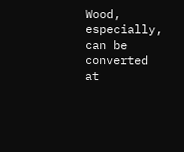Wood, especially, can be converted at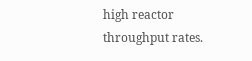high reactor throughput rates.